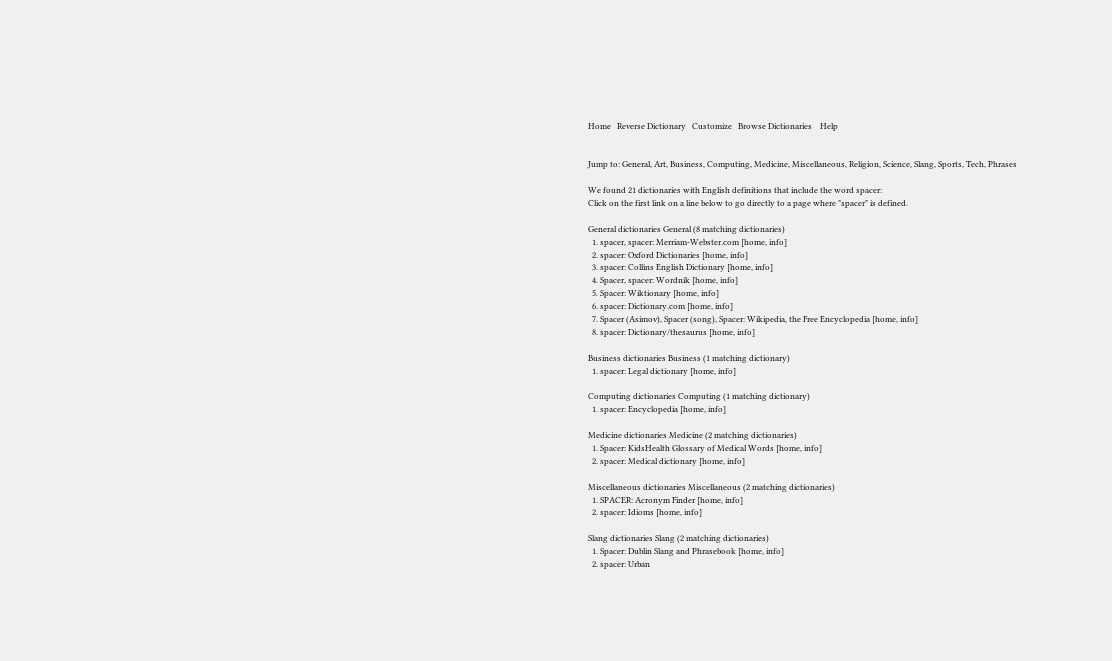Home   Reverse Dictionary   Customize   Browse Dictionaries    Help


Jump to: General, Art, Business, Computing, Medicine, Miscellaneous, Religion, Science, Slang, Sports, Tech, Phrases

We found 21 dictionaries with English definitions that include the word spacer:
Click on the first link on a line below to go directly to a page where "spacer" is defined.

General dictionaries General (8 matching dictionaries)
  1. spacer, spacer: Merriam-Webster.com [home, info]
  2. spacer: Oxford Dictionaries [home, info]
  3. spacer: Collins English Dictionary [home, info]
  4. Spacer, spacer: Wordnik [home, info]
  5. Spacer: Wiktionary [home, info]
  6. spacer: Dictionary.com [home, info]
  7. Spacer (Asimov), Spacer (song), Spacer: Wikipedia, the Free Encyclopedia [home, info]
  8. spacer: Dictionary/thesaurus [home, info]

Business dictionaries Business (1 matching dictionary)
  1. spacer: Legal dictionary [home, info]

Computing dictionaries Computing (1 matching dictionary)
  1. spacer: Encyclopedia [home, info]

Medicine dictionaries Medicine (2 matching dictionaries)
  1. Spacer: KidsHealth Glossary of Medical Words [home, info]
  2. spacer: Medical dictionary [home, info]

Miscellaneous dictionaries Miscellaneous (2 matching dictionaries)
  1. SPACER: Acronym Finder [home, info]
  2. spacer: Idioms [home, info]

Slang dictionaries Slang (2 matching dictionaries)
  1. Spacer: Dublin Slang and Phrasebook [home, info]
  2. spacer: Urban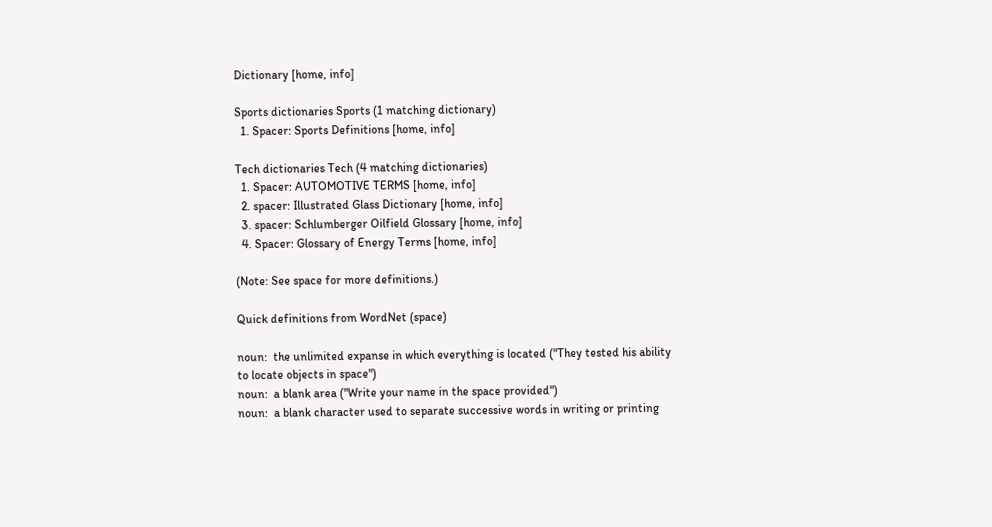Dictionary [home, info]

Sports dictionaries Sports (1 matching dictionary)
  1. Spacer: Sports Definitions [home, info]

Tech dictionaries Tech (4 matching dictionaries)
  1. Spacer: AUTOMOTIVE TERMS [home, info]
  2. spacer: Illustrated Glass Dictionary [home, info]
  3. spacer: Schlumberger Oilfield Glossary [home, info]
  4. Spacer: Glossary of Energy Terms [home, info]

(Note: See space for more definitions.)

Quick definitions from WordNet (space)

noun:  the unlimited expanse in which everything is located ("They tested his ability to locate objects in space")
noun:  a blank area ("Write your name in the space provided")
noun:  a blank character used to separate successive words in writing or printing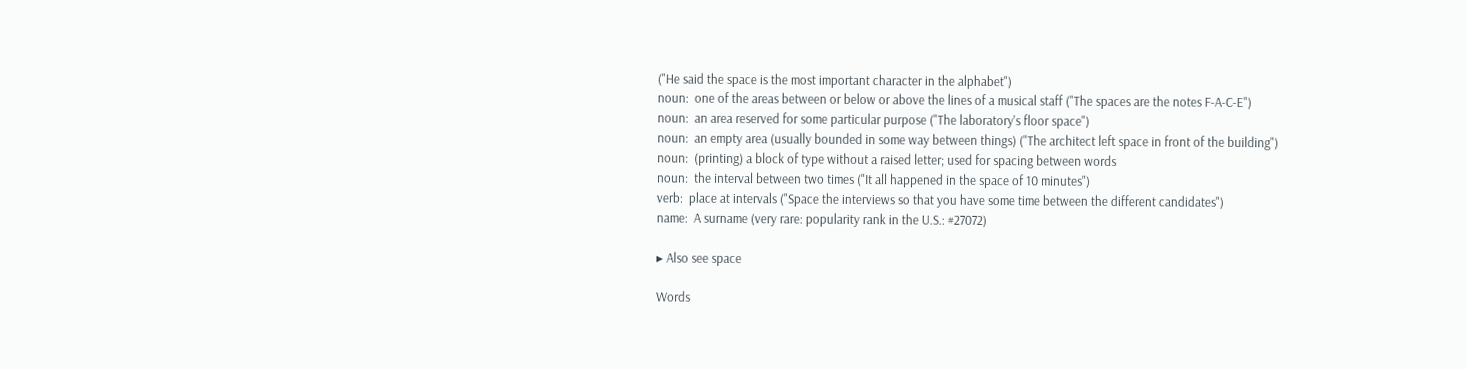("He said the space is the most important character in the alphabet")
noun:  one of the areas between or below or above the lines of a musical staff ("The spaces are the notes F-A-C-E")
noun:  an area reserved for some particular purpose ("The laboratory's floor space")
noun:  an empty area (usually bounded in some way between things) ("The architect left space in front of the building")
noun:  (printing) a block of type without a raised letter; used for spacing between words
noun:  the interval between two times ("It all happened in the space of 10 minutes")
verb:  place at intervals ("Space the interviews so that you have some time between the different candidates")
name:  A surname (very rare: popularity rank in the U.S.: #27072)

▸ Also see space

Words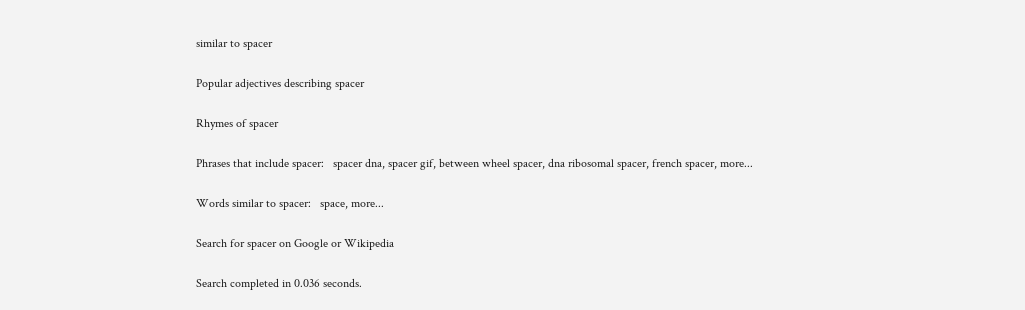similar to spacer

Popular adjectives describing spacer

Rhymes of spacer

Phrases that include spacer:   spacer dna, spacer gif, between wheel spacer, dna ribosomal spacer, french spacer, more...

Words similar to spacer:   space, more...

Search for spacer on Google or Wikipedia

Search completed in 0.036 seconds.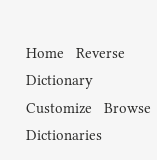Home   Reverse Dictionary   Customize   Browse Dictionaries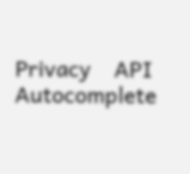Privacy    API    Autocomplete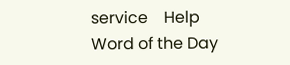service    Help    Word of the Day